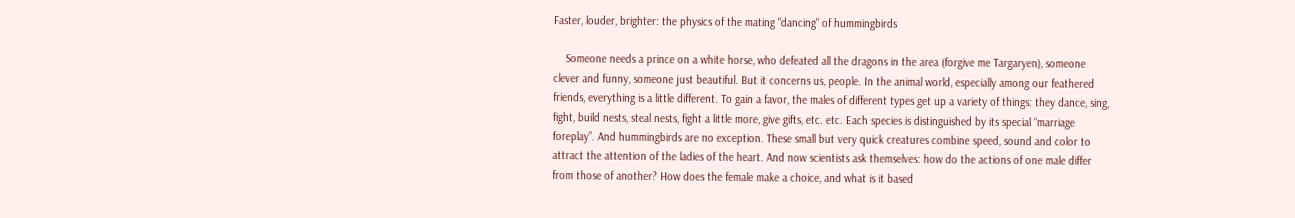Faster, louder, brighter: the physics of the mating "dancing" of hummingbirds

    Someone needs a prince on a white horse, who defeated all the dragons in the area (forgive me Targaryen), someone clever and funny, someone just beautiful. But it concerns us, people. In the animal world, especially among our feathered friends, everything is a little different. To gain a favor, the males of different types get up a variety of things: they dance, sing, fight, build nests, steal nests, fight a little more, give gifts, etc. etc. Each species is distinguished by its special “marriage foreplay”. And hummingbirds are no exception. These small but very quick creatures combine speed, sound and color to attract the attention of the ladies of the heart. And now scientists ask themselves: how do the actions of one male differ from those of another? How does the female make a choice, and what is it based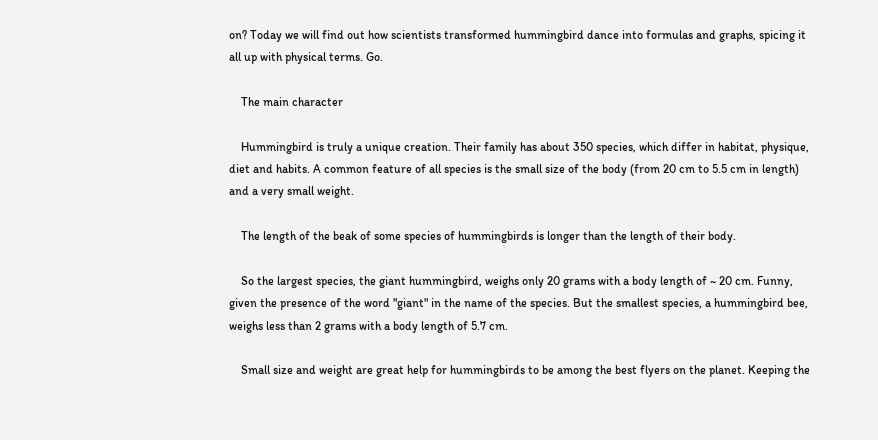on? Today we will find out how scientists transformed hummingbird dance into formulas and graphs, spicing it all up with physical terms. Go.

    The main character

    Hummingbird is truly a unique creation. Their family has about 350 species, which differ in habitat, physique, diet and habits. A common feature of all species is the small size of the body (from 20 cm to 5.5 cm in length) and a very small weight.

    The length of the beak of some species of hummingbirds is longer than the length of their body.

    So the largest species, the giant hummingbird, weighs only 20 grams with a body length of ~ 20 cm. Funny, given the presence of the word "giant" in the name of the species. But the smallest species, a hummingbird bee, weighs less than 2 grams with a body length of 5.7 cm.

    Small size and weight are great help for hummingbirds to be among the best flyers on the planet. Keeping the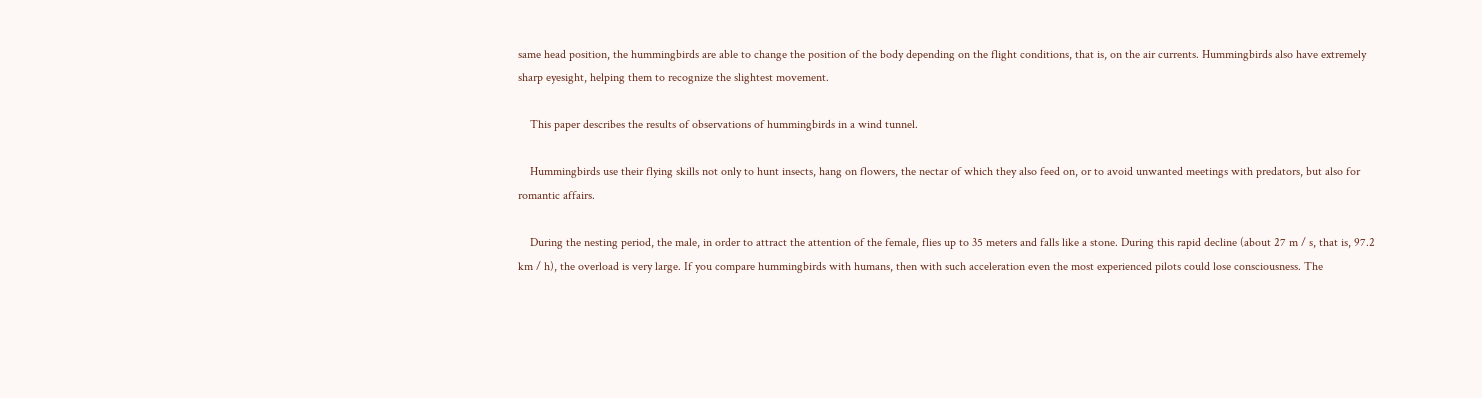same head position, the hummingbirds are able to change the position of the body depending on the flight conditions, that is, on the air currents. Hummingbirds also have extremely sharp eyesight, helping them to recognize the slightest movement.

    This paper describes the results of observations of hummingbirds in a wind tunnel.

    Hummingbirds use their flying skills not only to hunt insects, hang on flowers, the nectar of which they also feed on, or to avoid unwanted meetings with predators, but also for romantic affairs.

    During the nesting period, the male, in order to attract the attention of the female, flies up to 35 meters and falls like a stone. During this rapid decline (about 27 m / s, that is, 97.2 km / h), the overload is very large. If you compare hummingbirds with humans, then with such acceleration even the most experienced pilots could lose consciousness. The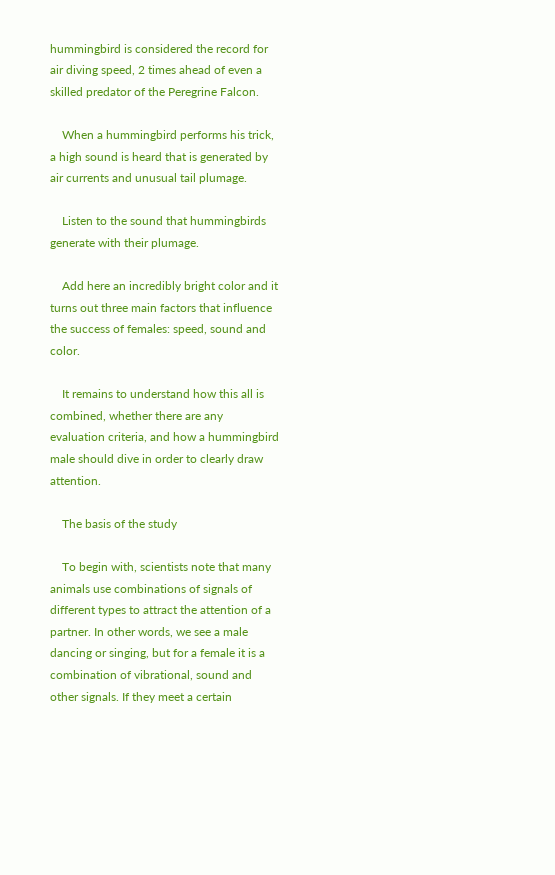hummingbird is considered the record for air diving speed, 2 times ahead of even a skilled predator of the Peregrine Falcon.

    When a hummingbird performs his trick, a high sound is heard that is generated by air currents and unusual tail plumage.

    Listen to the sound that hummingbirds generate with their plumage.

    Add here an incredibly bright color and it turns out three main factors that influence the success of females: speed, sound and color.

    It remains to understand how this all is combined, whether there are any evaluation criteria, and how a hummingbird male should dive in order to clearly draw attention.

    The basis of the study

    To begin with, scientists note that many animals use combinations of signals of different types to attract the attention of a partner. In other words, we see a male dancing or singing, but for a female it is a combination of vibrational, sound and other signals. If they meet a certain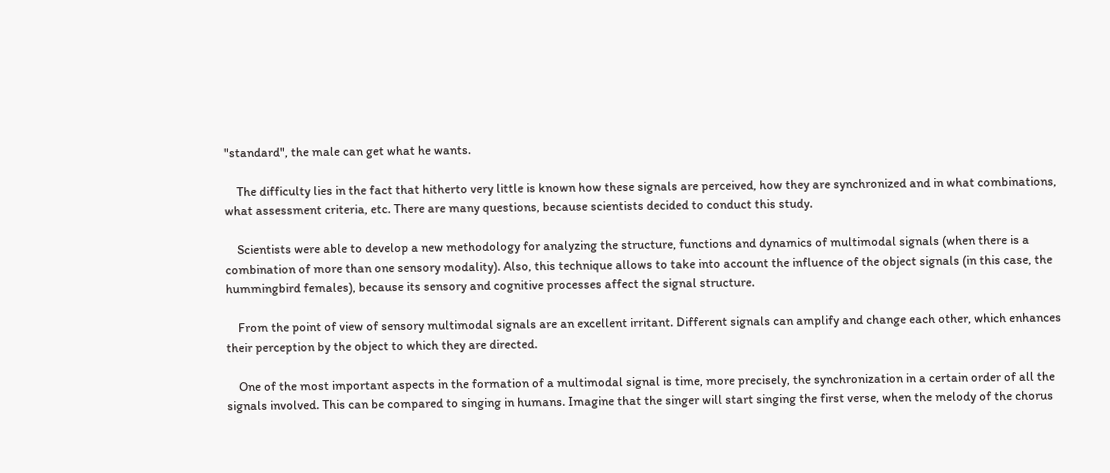"standard", the male can get what he wants.

    The difficulty lies in the fact that hitherto very little is known how these signals are perceived, how they are synchronized and in what combinations, what assessment criteria, etc. There are many questions, because scientists decided to conduct this study.

    Scientists were able to develop a new methodology for analyzing the structure, functions and dynamics of multimodal signals (when there is a combination of more than one sensory modality). Also, this technique allows to take into account the influence of the object signals (in this case, the hummingbird females), because its sensory and cognitive processes affect the signal structure.

    From the point of view of sensory multimodal signals are an excellent irritant. Different signals can amplify and change each other, which enhances their perception by the object to which they are directed.

    One of the most important aspects in the formation of a multimodal signal is time, more precisely, the synchronization in a certain order of all the signals involved. This can be compared to singing in humans. Imagine that the singer will start singing the first verse, when the melody of the chorus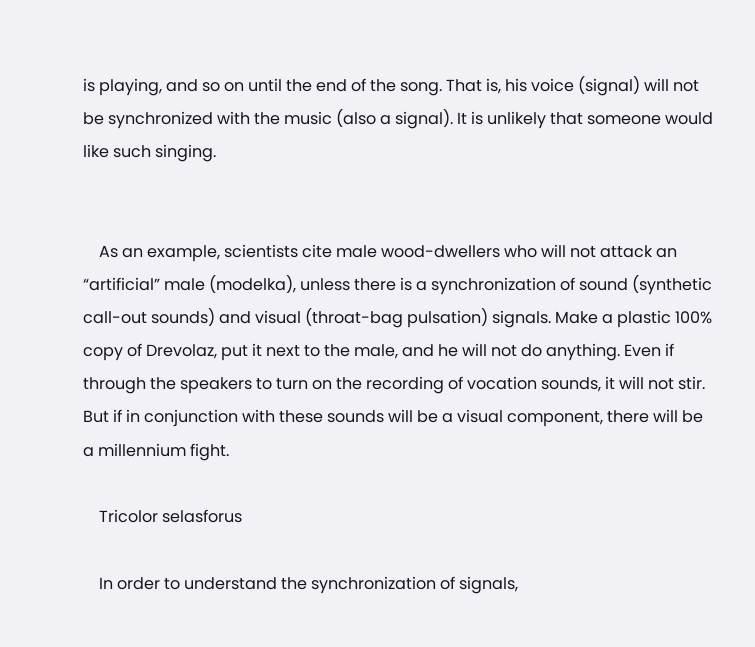is playing, and so on until the end of the song. That is, his voice (signal) will not be synchronized with the music (also a signal). It is unlikely that someone would like such singing.


    As an example, scientists cite male wood-dwellers who will not attack an “artificial” male (modelka), unless there is a synchronization of sound (synthetic call-out sounds) and visual (throat-bag pulsation) signals. Make a plastic 100% copy of Drevolaz, put it next to the male, and he will not do anything. Even if through the speakers to turn on the recording of vocation sounds, it will not stir. But if in conjunction with these sounds will be a visual component, there will be a millennium fight.

    Tricolor selasforus

    In order to understand the synchronization of signals,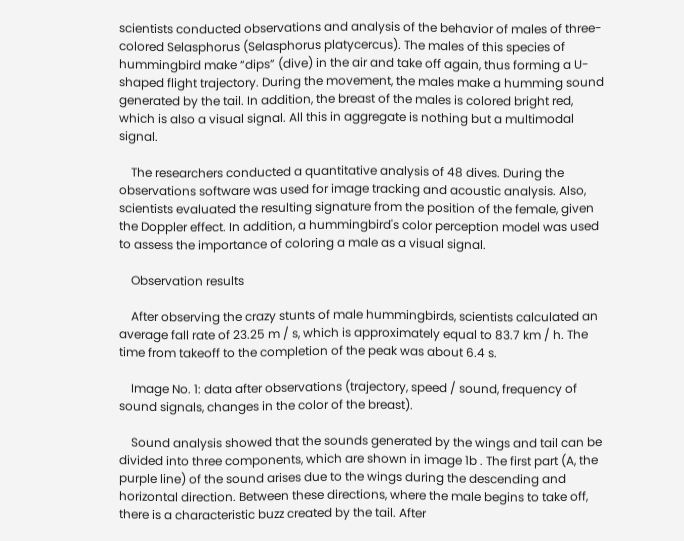scientists conducted observations and analysis of the behavior of males of three-colored Selasphorus (Selasphorus platycercus). The males of this species of hummingbird make “dips” (dive) in the air and take off again, thus forming a U-shaped flight trajectory. During the movement, the males make a humming sound generated by the tail. In addition, the breast of the males is colored bright red, which is also a visual signal. All this in aggregate is nothing but a multimodal signal.

    The researchers conducted a quantitative analysis of 48 dives. During the observations software was used for image tracking and acoustic analysis. Also, scientists evaluated the resulting signature from the position of the female, given the Doppler effect. In addition, a hummingbird's color perception model was used to assess the importance of coloring a male as a visual signal.

    Observation results

    After observing the crazy stunts of male hummingbirds, scientists calculated an average fall rate of 23.25 m / s, which is approximately equal to 83.7 km / h. The time from takeoff to the completion of the peak was about 6.4 s.

    Image No. 1: data after observations (trajectory, speed / sound, frequency of sound signals, changes in the color of the breast).

    Sound analysis showed that the sounds generated by the wings and tail can be divided into three components, which are shown in image 1b . The first part (A, the purple line) of the sound arises due to the wings during the descending and horizontal direction. Between these directions, where the male begins to take off, there is a characteristic buzz created by the tail. After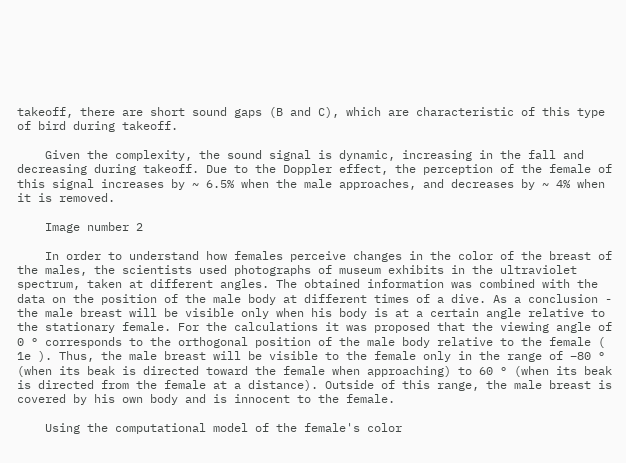takeoff, there are short sound gaps (B and C), which are characteristic of this type of bird during takeoff.

    Given the complexity, the sound signal is dynamic, increasing in the fall and decreasing during takeoff. Due to the Doppler effect, the perception of the female of this signal increases by ~ 6.5% when the male approaches, and decreases by ~ 4% when it is removed.

    Image number 2

    In order to understand how females perceive changes in the color of the breast of the males, the scientists used photographs of museum exhibits in the ultraviolet spectrum, taken at different angles. The obtained information was combined with the data on the position of the male body at different times of a dive. As a conclusion - the male breast will be visible only when his body is at a certain angle relative to the stationary female. For the calculations it was proposed that the viewing angle of 0 ° corresponds to the orthogonal position of the male body relative to the female ( 1e ). Thus, the male breast will be visible to the female only in the range of −80 ° (when its beak is directed toward the female when approaching) to 60 ° (when its beak is directed from the female at a distance). Outside of this range, the male breast is covered by his own body and is innocent to the female.

    Using the computational model of the female's color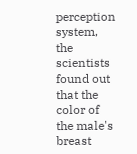perception system, the scientists found out that the color of the male's breast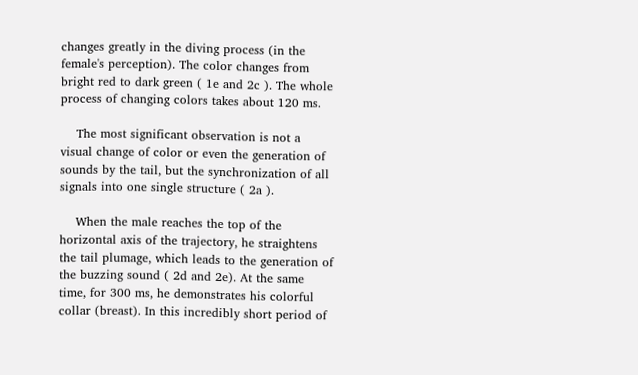changes greatly in the diving process (in the female's perception). The color changes from bright red to dark green ( 1e and 2c ). The whole process of changing colors takes about 120 ms.

    The most significant observation is not a visual change of color or even the generation of sounds by the tail, but the synchronization of all signals into one single structure ( 2a ).

    When the male reaches the top of the horizontal axis of the trajectory, he straightens the tail plumage, which leads to the generation of the buzzing sound ( 2d and 2e). At the same time, for 300 ms, he demonstrates his colorful collar (breast). In this incredibly short period of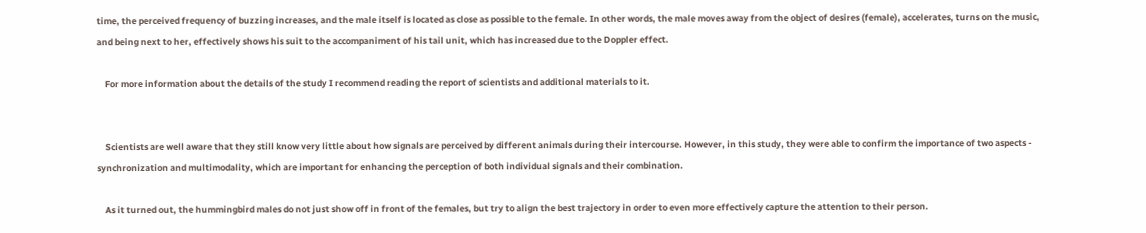time, the perceived frequency of buzzing increases, and the male itself is located as close as possible to the female. In other words, the male moves away from the object of desires (female), accelerates, turns on the music, and being next to her, effectively shows his suit to the accompaniment of his tail unit, which has increased due to the Doppler effect.

    For more information about the details of the study I recommend reading the report of scientists and additional materials to it.


    Scientists are well aware that they still know very little about how signals are perceived by different animals during their intercourse. However, in this study, they were able to confirm the importance of two aspects - synchronization and multimodality, which are important for enhancing the perception of both individual signals and their combination.

    As it turned out, the hummingbird males do not just show off in front of the females, but try to align the best trajectory in order to even more effectively capture the attention to their person.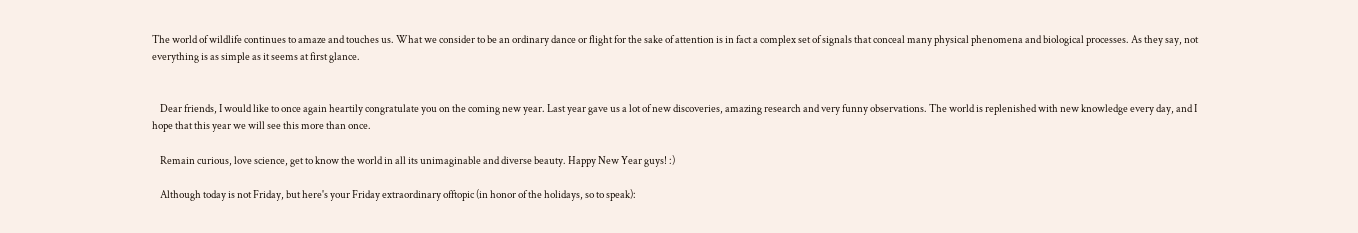The world of wildlife continues to amaze and touches us. What we consider to be an ordinary dance or flight for the sake of attention is in fact a complex set of signals that conceal many physical phenomena and biological processes. As they say, not everything is as simple as it seems at first glance.


    Dear friends, I would like to once again heartily congratulate you on the coming new year. Last year gave us a lot of new discoveries, amazing research and very funny observations. The world is replenished with new knowledge every day, and I hope that this year we will see this more than once.

    Remain curious, love science, get to know the world in all its unimaginable and diverse beauty. Happy New Year guys! :)

    Although today is not Friday, but here's your Friday extraordinary offtopic (in honor of the holidays, so to speak):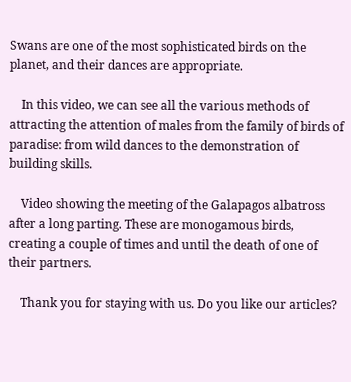Swans are one of the most sophisticated birds on the planet, and their dances are appropriate.

    In this video, we can see all the various methods of attracting the attention of males from the family of birds of paradise: from wild dances to the demonstration of building skills.

    Video showing the meeting of the Galapagos albatross after a long parting. These are monogamous birds, creating a couple of times and until the death of one of their partners.

    Thank you for staying with us. Do you like our articles?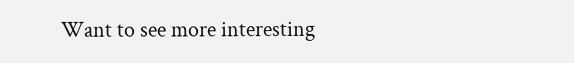Want to see more interesting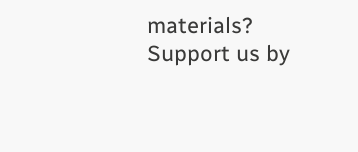materials? Support us by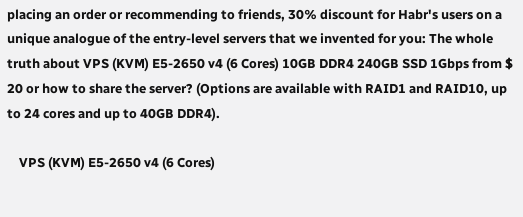placing an order or recommending to friends, 30% discount for Habr's users on a unique analogue of the entry-level servers that we invented for you: The whole truth about VPS (KVM) E5-2650 v4 (6 Cores) 10GB DDR4 240GB SSD 1Gbps from $ 20 or how to share the server? (Options are available with RAID1 and RAID10, up to 24 cores and up to 40GB DDR4).

    VPS (KVM) E5-2650 v4 (6 Cores)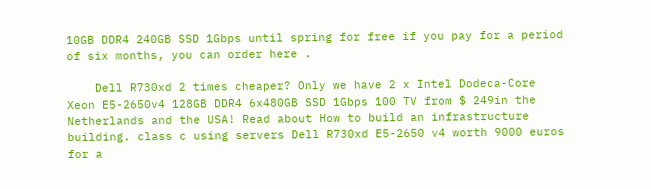10GB DDR4 240GB SSD 1Gbps until spring for free if you pay for a period of six months, you can order here .

    Dell R730xd 2 times cheaper? Only we have 2 x Intel Dodeca-Core Xeon E5-2650v4 128GB DDR4 6x480GB SSD 1Gbps 100 TV from $ 249in the Netherlands and the USA! Read about How to build an infrastructure building. class c using servers Dell R730xd E5-2650 v4 worth 9000 euros for a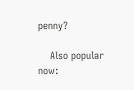penny?

    Also popular now: